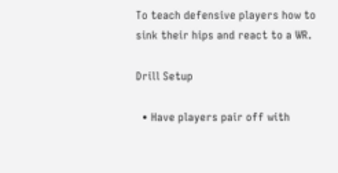To teach defensive players how to sink their hips and react to a WR.

Drill Setup

  • Have players pair off with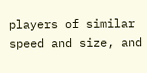players of similar speed and size, and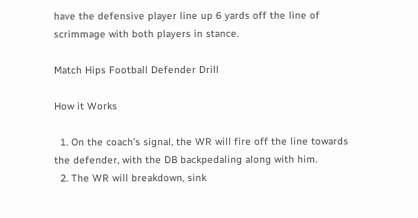have the defensive player line up 6 yards off the line of scrimmage with both players in stance.

Match Hips Football Defender Drill

How it Works

  1. On the coach’s signal, the WR will fire off the line towards the defender, with the DB backpedaling along with him.
  2. The WR will breakdown, sink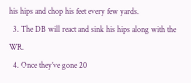his hips and chop his feet every few yards.
  3. The DB will react and sink his hips along with the WR.
  4. Once they’ve gone 20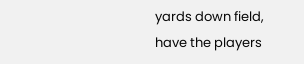yards down field, have the players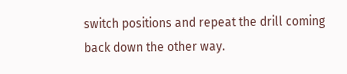switch positions and repeat the drill coming back down the other way.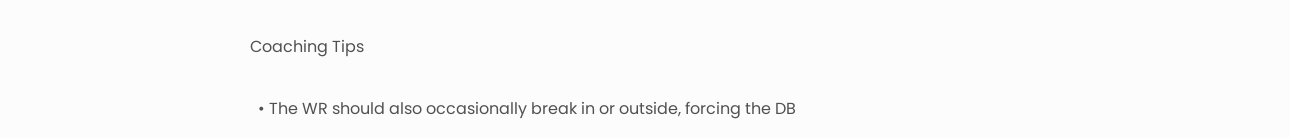Coaching Tips

  • The WR should also occasionally break in or outside, forcing the DB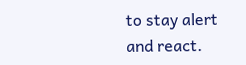to stay alert and react.